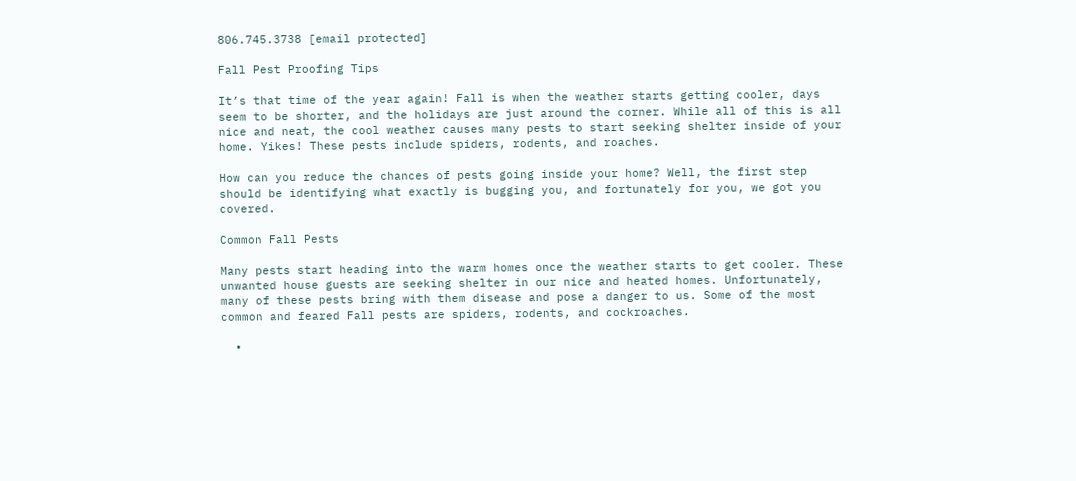806.745.3738 [email protected]

Fall Pest Proofing Tips

It’s that time of the year again! Fall is when the weather starts getting cooler, days seem to be shorter, and the holidays are just around the corner. While all of this is all nice and neat, the cool weather causes many pests to start seeking shelter inside of your home. Yikes! These pests include spiders, rodents, and roaches.

How can you reduce the chances of pests going inside your home? Well, the first step should be identifying what exactly is bugging you, and fortunately for you, we got you covered.

Common Fall Pests

Many pests start heading into the warm homes once the weather starts to get cooler. These unwanted house guests are seeking shelter in our nice and heated homes. Unfortunately, many of these pests bring with them disease and pose a danger to us. Some of the most common and feared Fall pests are spiders, rodents, and cockroaches.

  •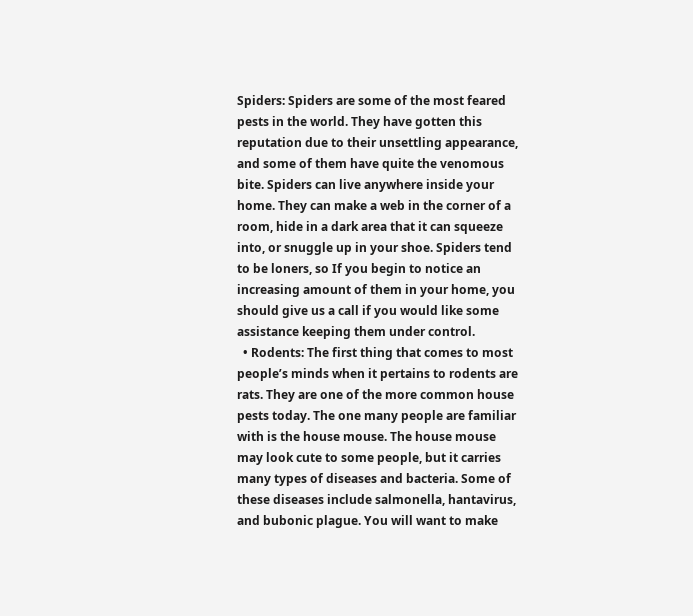Spiders: Spiders are some of the most feared pests in the world. They have gotten this reputation due to their unsettling appearance, and some of them have quite the venomous bite. Spiders can live anywhere inside your home. They can make a web in the corner of a room, hide in a dark area that it can squeeze into, or snuggle up in your shoe. Spiders tend to be loners, so If you begin to notice an increasing amount of them in your home, you should give us a call if you would like some assistance keeping them under control.
  • Rodents: The first thing that comes to most people’s minds when it pertains to rodents are rats. They are one of the more common house pests today. The one many people are familiar with is the house mouse. The house mouse may look cute to some people, but it carries many types of diseases and bacteria. Some of these diseases include salmonella, hantavirus, and bubonic plague. You will want to make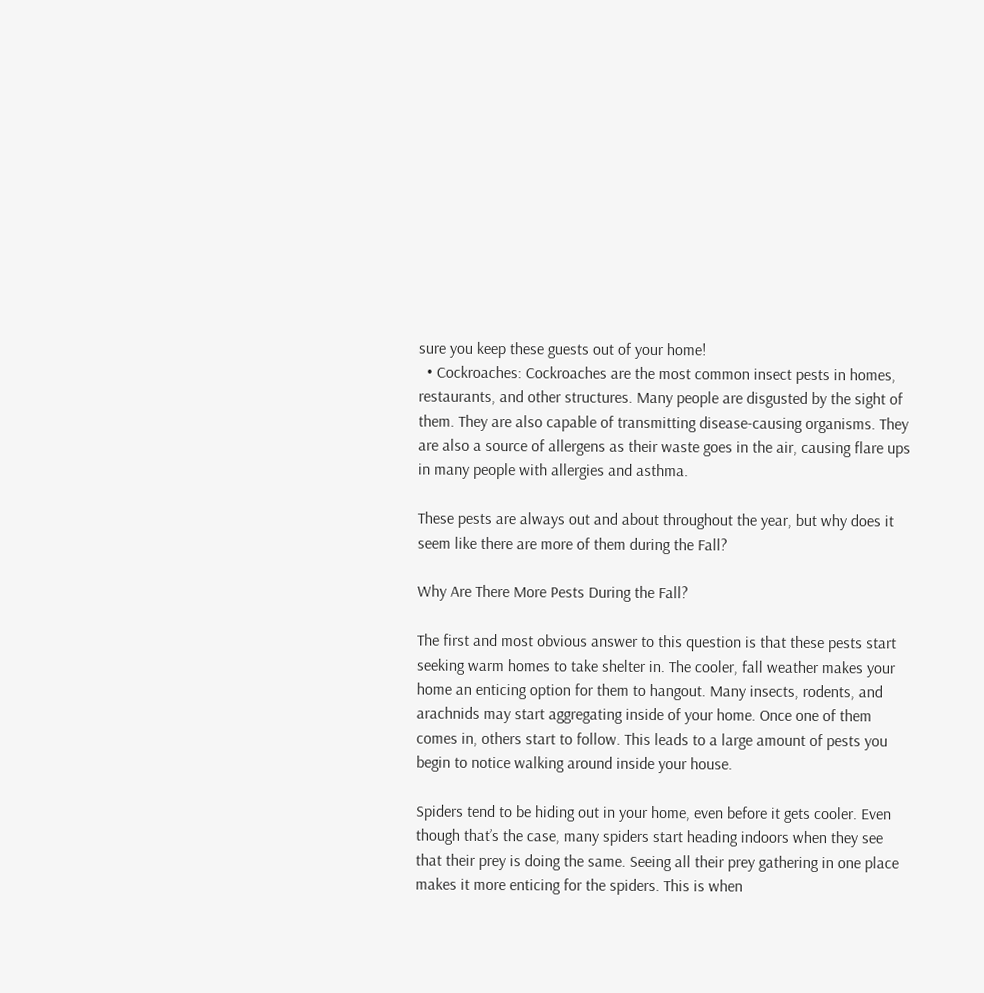sure you keep these guests out of your home!
  • Cockroaches: Cockroaches are the most common insect pests in homes, restaurants, and other structures. Many people are disgusted by the sight of them. They are also capable of transmitting disease-causing organisms. They are also a source of allergens as their waste goes in the air, causing flare ups in many people with allergies and asthma.

These pests are always out and about throughout the year, but why does it seem like there are more of them during the Fall?

Why Are There More Pests During the Fall?

The first and most obvious answer to this question is that these pests start seeking warm homes to take shelter in. The cooler, fall weather makes your home an enticing option for them to hangout. Many insects, rodents, and arachnids may start aggregating inside of your home. Once one of them comes in, others start to follow. This leads to a large amount of pests you begin to notice walking around inside your house.

Spiders tend to be hiding out in your home, even before it gets cooler. Even though that’s the case, many spiders start heading indoors when they see that their prey is doing the same. Seeing all their prey gathering in one place makes it more enticing for the spiders. This is when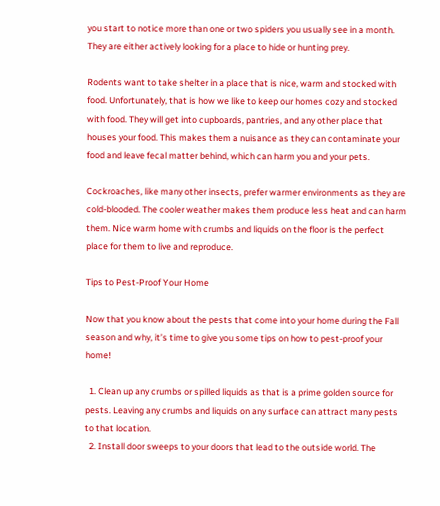you start to notice more than one or two spiders you usually see in a month. They are either actively looking for a place to hide or hunting prey.

Rodents want to take shelter in a place that is nice, warm and stocked with food. Unfortunately, that is how we like to keep our homes cozy and stocked with food. They will get into cupboards, pantries, and any other place that houses your food. This makes them a nuisance as they can contaminate your food and leave fecal matter behind, which can harm you and your pets.

Cockroaches, like many other insects, prefer warmer environments as they are cold-blooded. The cooler weather makes them produce less heat and can harm them. Nice warm home with crumbs and liquids on the floor is the perfect place for them to live and reproduce.

Tips to Pest-Proof Your Home

Now that you know about the pests that come into your home during the Fall season and why, it’s time to give you some tips on how to pest-proof your home!

  1. Clean up any crumbs or spilled liquids as that is a prime golden source for pests. Leaving any crumbs and liquids on any surface can attract many pests to that location.
  2. Install door sweeps to your doors that lead to the outside world. The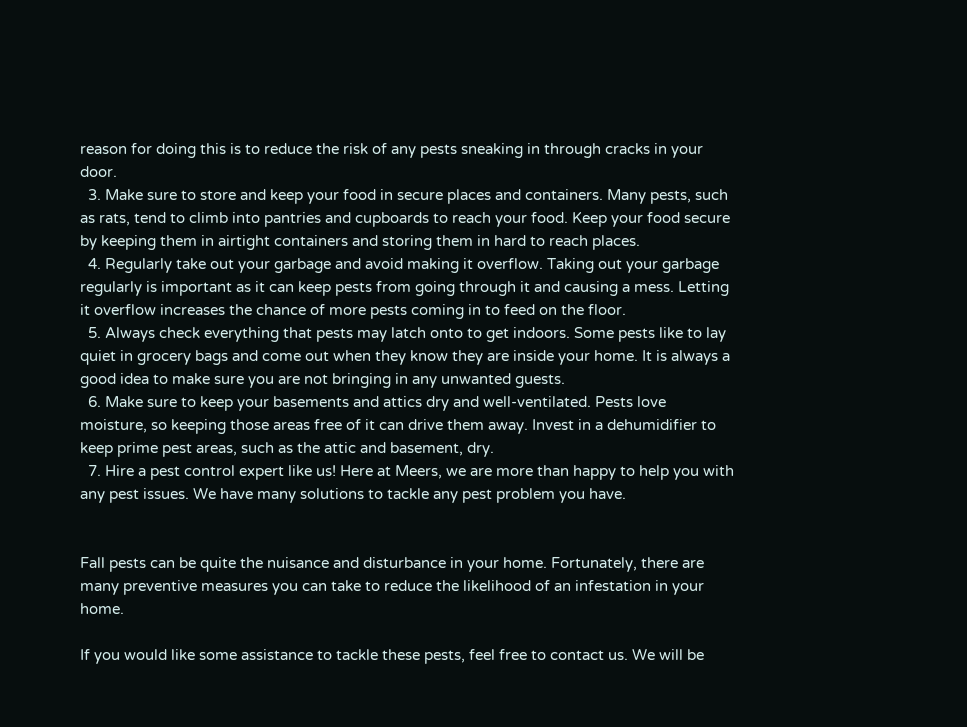reason for doing this is to reduce the risk of any pests sneaking in through cracks in your door.
  3. Make sure to store and keep your food in secure places and containers. Many pests, such as rats, tend to climb into pantries and cupboards to reach your food. Keep your food secure by keeping them in airtight containers and storing them in hard to reach places.
  4. Regularly take out your garbage and avoid making it overflow. Taking out your garbage regularly is important as it can keep pests from going through it and causing a mess. Letting it overflow increases the chance of more pests coming in to feed on the floor.
  5. Always check everything that pests may latch onto to get indoors. Some pests like to lay quiet in grocery bags and come out when they know they are inside your home. It is always a good idea to make sure you are not bringing in any unwanted guests.
  6. Make sure to keep your basements and attics dry and well-ventilated. Pests love moisture, so keeping those areas free of it can drive them away. Invest in a dehumidifier to keep prime pest areas, such as the attic and basement, dry.
  7. Hire a pest control expert like us! Here at Meers, we are more than happy to help you with any pest issues. We have many solutions to tackle any pest problem you have.


Fall pests can be quite the nuisance and disturbance in your home. Fortunately, there are many preventive measures you can take to reduce the likelihood of an infestation in your home.

If you would like some assistance to tackle these pests, feel free to contact us. We will be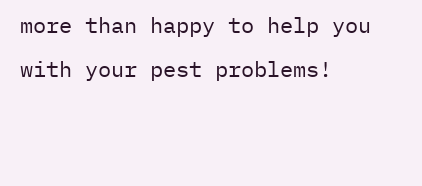more than happy to help you with your pest problems!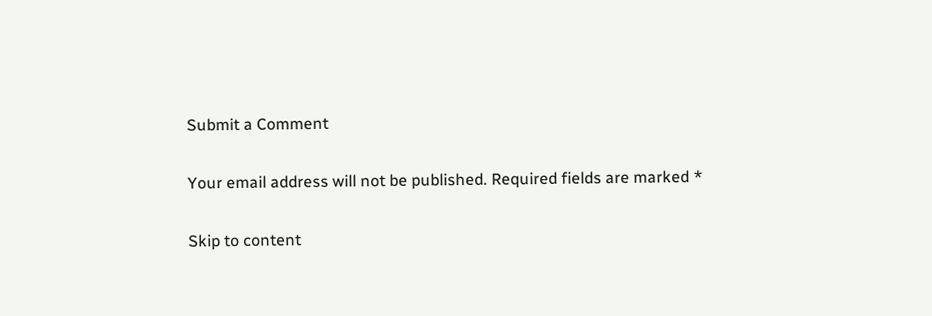Submit a Comment

Your email address will not be published. Required fields are marked *

Skip to content